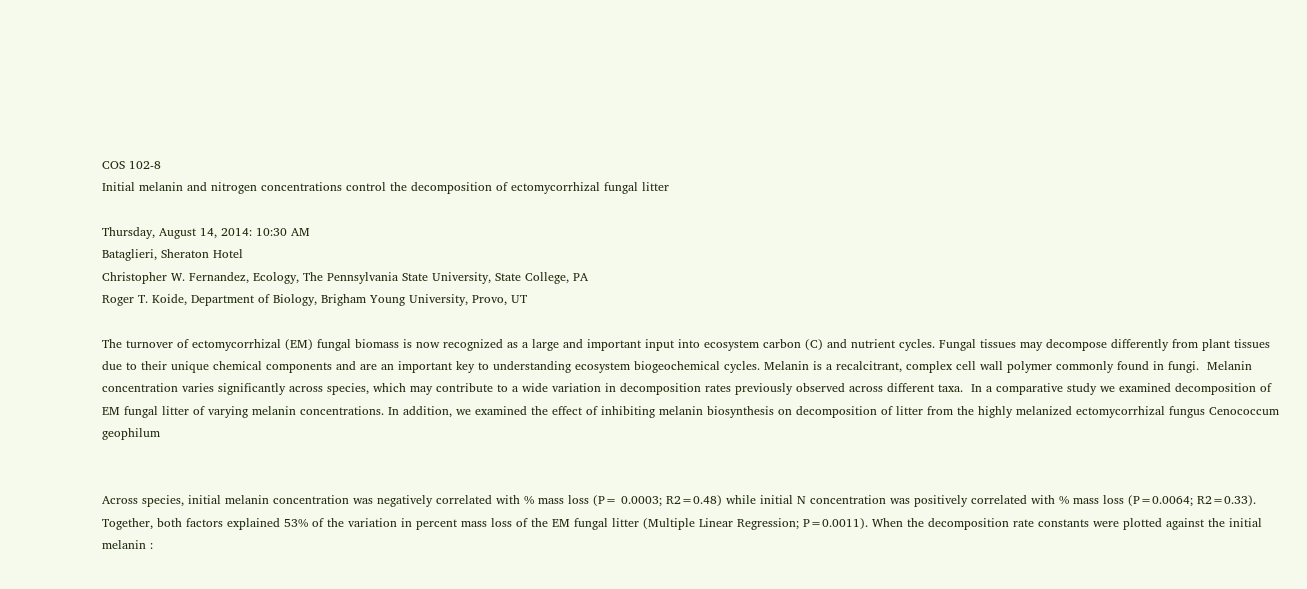COS 102-8
Initial melanin and nitrogen concentrations control the decomposition of ectomycorrhizal fungal litter

Thursday, August 14, 2014: 10:30 AM
Bataglieri, Sheraton Hotel
Christopher W. Fernandez, Ecology, The Pennsylvania State University, State College, PA
Roger T. Koide, Department of Biology, Brigham Young University, Provo, UT

The turnover of ectomycorrhizal (EM) fungal biomass is now recognized as a large and important input into ecosystem carbon (C) and nutrient cycles. Fungal tissues may decompose differently from plant tissues due to their unique chemical components and are an important key to understanding ecosystem biogeochemical cycles. Melanin is a recalcitrant, complex cell wall polymer commonly found in fungi.  Melanin concentration varies significantly across species, which may contribute to a wide variation in decomposition rates previously observed across different taxa.  In a comparative study we examined decomposition of EM fungal litter of varying melanin concentrations. In addition, we examined the effect of inhibiting melanin biosynthesis on decomposition of litter from the highly melanized ectomycorrhizal fungus Cenococcum geophilum


Across species, initial melanin concentration was negatively correlated with % mass loss (P= 0.0003; R2=0.48) while initial N concentration was positively correlated with % mass loss (P=0.0064; R2=0.33). Together, both factors explained 53% of the variation in percent mass loss of the EM fungal litter (Multiple Linear Regression; P=0.0011). When the decomposition rate constants were plotted against the initial melanin :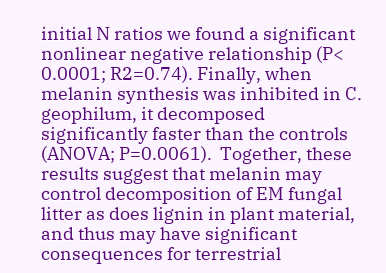initial N ratios we found a significant nonlinear negative relationship (P< 0.0001; R2=0.74). Finally, when melanin synthesis was inhibited in C. geophilum, it decomposed significantly faster than the controls (ANOVA; P=0.0061).  Together, these results suggest that melanin may control decomposition of EM fungal litter as does lignin in plant material, and thus may have significant consequences for terrestrial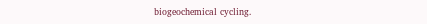biogeochemical cycling.